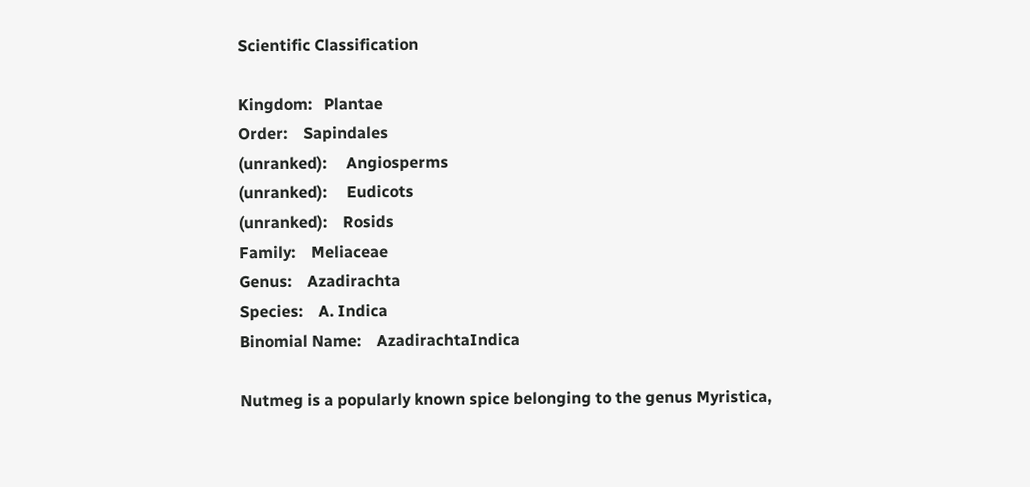Scientific Classification

Kingdom:   Plantae
Order:    Sapindales
(unranked):     Angiosperms
(unranked):     Eudicots
(unranked):    Rosids
Family:    Meliaceae
Genus:    Azadirachta
Species:    A. Indica
Binomial Name:    AzadirachtaIndica

Nutmeg is a popularly known spice belonging to the genus Myristica,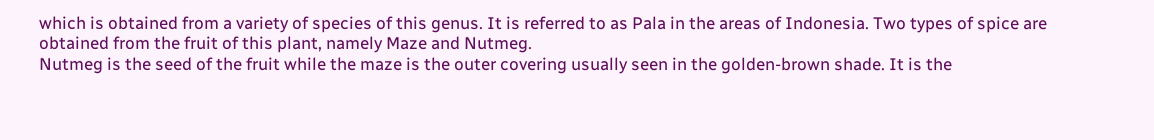which is obtained from a variety of species of this genus. It is referred to as Pala in the areas of Indonesia. Two types of spice are obtained from the fruit of this plant, namely Maze and Nutmeg.
Nutmeg is the seed of the fruit while the maze is the outer covering usually seen in the golden-brown shade. It is the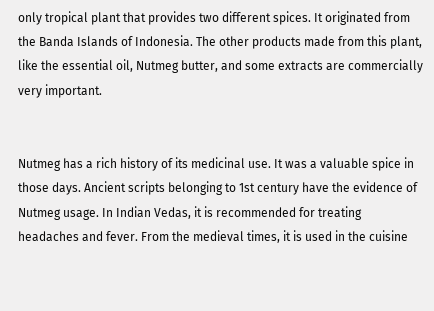only tropical plant that provides two different spices. It originated from the Banda Islands of Indonesia. The other products made from this plant, like the essential oil, Nutmeg butter, and some extracts are commercially very important.


Nutmeg has a rich history of its medicinal use. It was a valuable spice in those days. Ancient scripts belonging to 1st century have the evidence of Nutmeg usage. In Indian Vedas, it is recommended for treating headaches and fever. From the medieval times, it is used in the cuisine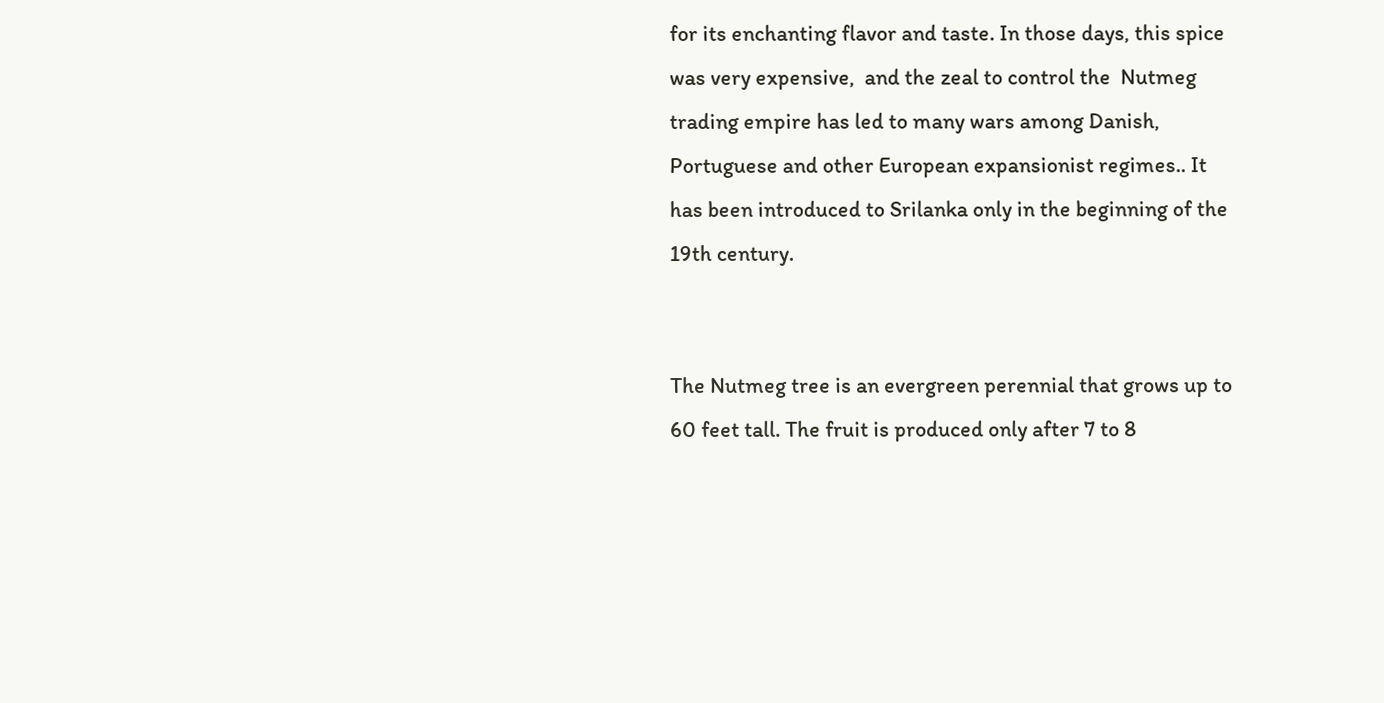for its enchanting flavor and taste. In those days, this spice was very expensive,  and the zeal to control the  Nutmeg trading empire has led to many wars among Danish, Portuguese and other European expansionist regimes.. It has been introduced to Srilanka only in the beginning of the 19th century.


The Nutmeg tree is an evergreen perennial that grows up to 60 feet tall. The fruit is produced only after 7 to 8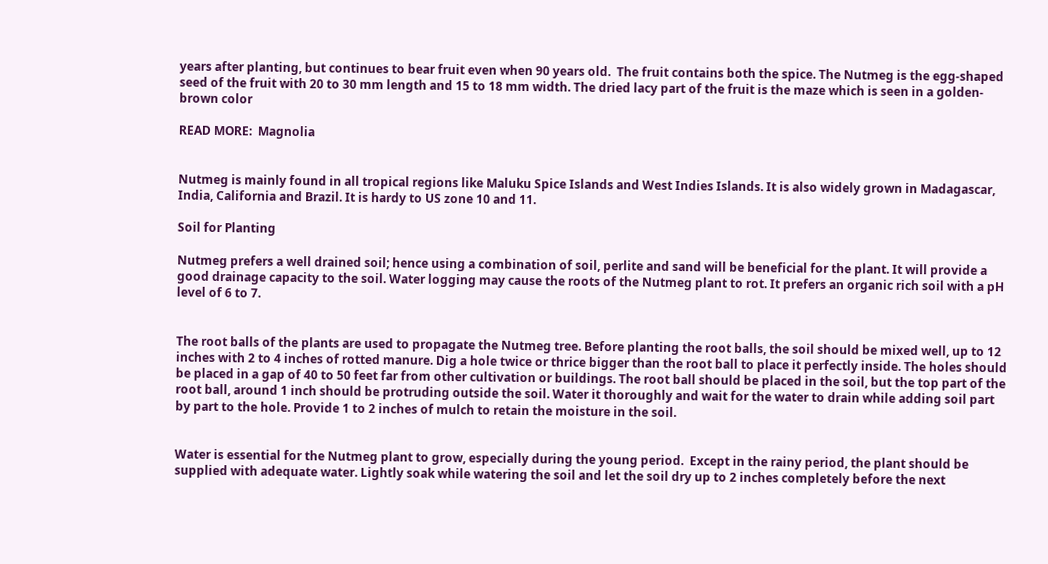years after planting, but continues to bear fruit even when 90 years old.  The fruit contains both the spice. The Nutmeg is the egg-shaped seed of the fruit with 20 to 30 mm length and 15 to 18 mm width. The dried lacy part of the fruit is the maze which is seen in a golden-brown color

READ MORE:  Magnolia


Nutmeg is mainly found in all tropical regions like Maluku Spice Islands and West Indies Islands. It is also widely grown in Madagascar, India, California and Brazil. It is hardy to US zone 10 and 11.

Soil for Planting

Nutmeg prefers a well drained soil; hence using a combination of soil, perlite and sand will be beneficial for the plant. It will provide a good drainage capacity to the soil. Water logging may cause the roots of the Nutmeg plant to rot. It prefers an organic rich soil with a pH level of 6 to 7.


The root balls of the plants are used to propagate the Nutmeg tree. Before planting the root balls, the soil should be mixed well, up to 12 inches with 2 to 4 inches of rotted manure. Dig a hole twice or thrice bigger than the root ball to place it perfectly inside. The holes should be placed in a gap of 40 to 50 feet far from other cultivation or buildings. The root ball should be placed in the soil, but the top part of the root ball, around 1 inch should be protruding outside the soil. Water it thoroughly and wait for the water to drain while adding soil part by part to the hole. Provide 1 to 2 inches of mulch to retain the moisture in the soil.


Water is essential for the Nutmeg plant to grow, especially during the young period.  Except in the rainy period, the plant should be supplied with adequate water. Lightly soak while watering the soil and let the soil dry up to 2 inches completely before the next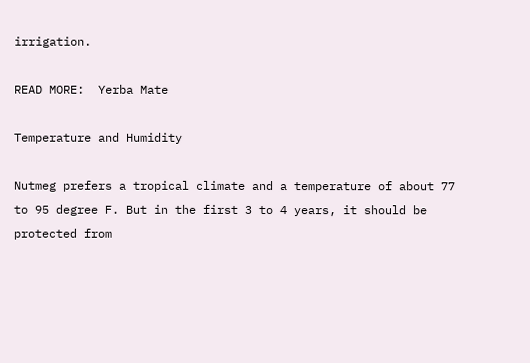irrigation.

READ MORE:  Yerba Mate

Temperature and Humidity

Nutmeg prefers a tropical climate and a temperature of about 77 to 95 degree F. But in the first 3 to 4 years, it should be protected from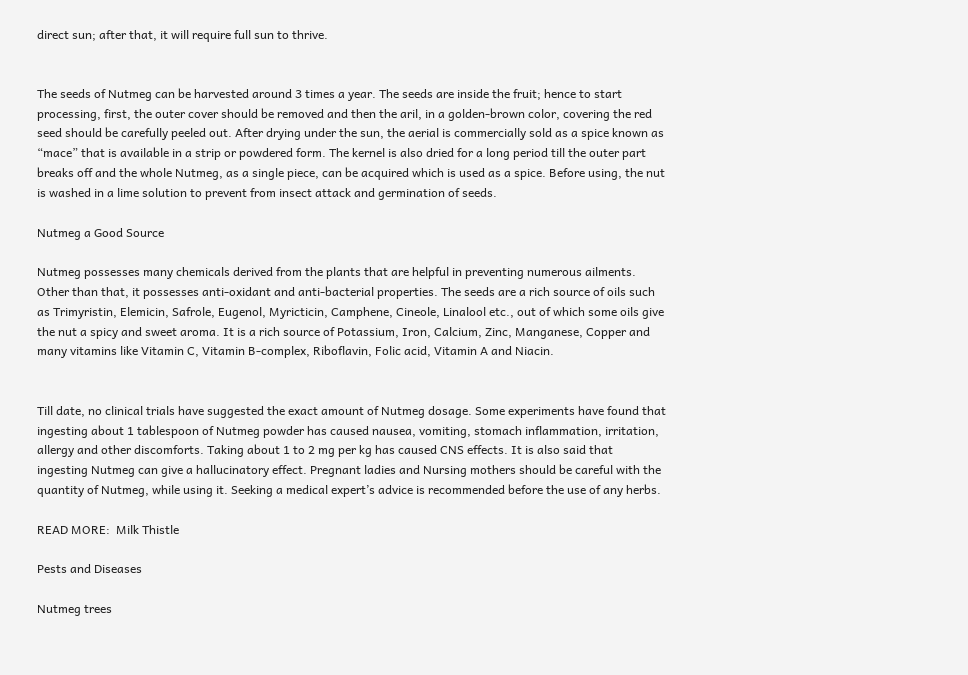direct sun; after that, it will require full sun to thrive.


The seeds of Nutmeg can be harvested around 3 times a year. The seeds are inside the fruit; hence to start processing, first, the outer cover should be removed and then the aril, in a golden-brown color, covering the red seed should be carefully peeled out. After drying under the sun, the aerial is commercially sold as a spice known as “mace” that is available in a strip or powdered form. The kernel is also dried for a long period till the outer part breaks off and the whole Nutmeg, as a single piece, can be acquired which is used as a spice. Before using, the nut is washed in a lime solution to prevent from insect attack and germination of seeds.

Nutmeg a Good Source

Nutmeg possesses many chemicals derived from the plants that are helpful in preventing numerous ailments. Other than that, it possesses anti-oxidant and anti-bacterial properties. The seeds are a rich source of oils such as Trimyristin, Elemicin, Safrole, Eugenol, Myricticin, Camphene, Cineole, Linalool etc., out of which some oils give the nut a spicy and sweet aroma. It is a rich source of Potassium, Iron, Calcium, Zinc, Manganese, Copper and many vitamins like Vitamin C, Vitamin B-complex, Riboflavin, Folic acid, Vitamin A and Niacin.


Till date, no clinical trials have suggested the exact amount of Nutmeg dosage. Some experiments have found that ingesting about 1 tablespoon of Nutmeg powder has caused nausea, vomiting, stomach inflammation, irritation, allergy and other discomforts. Taking about 1 to 2 mg per kg has caused CNS effects. It is also said that ingesting Nutmeg can give a hallucinatory effect. Pregnant ladies and Nursing mothers should be careful with the quantity of Nutmeg, while using it. Seeking a medical expert’s advice is recommended before the use of any herbs.

READ MORE:  Milk Thistle

Pests and Diseases

Nutmeg trees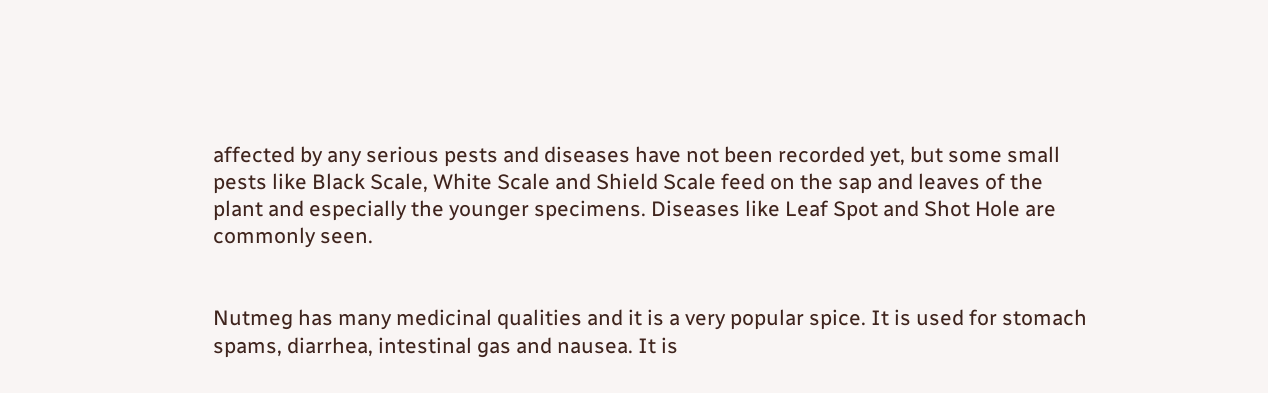affected by any serious pests and diseases have not been recorded yet, but some small pests like Black Scale, White Scale and Shield Scale feed on the sap and leaves of the plant and especially the younger specimens. Diseases like Leaf Spot and Shot Hole are commonly seen.


Nutmeg has many medicinal qualities and it is a very popular spice. It is used for stomach spams, diarrhea, intestinal gas and nausea. It is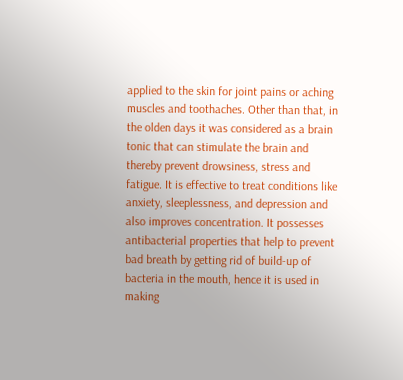applied to the skin for joint pains or aching muscles and toothaches. Other than that, in the olden days it was considered as a brain tonic that can stimulate the brain and thereby prevent drowsiness, stress and fatigue. It is effective to treat conditions like anxiety, sleeplessness, and depression and also improves concentration. It possesses antibacterial properties that help to prevent bad breath by getting rid of build-up of bacteria in the mouth, hence it is used in making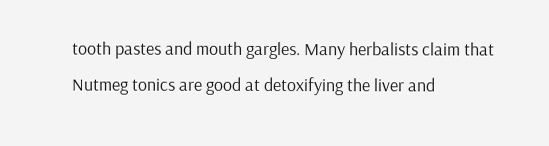tooth pastes and mouth gargles. Many herbalists claim that Nutmeg tonics are good at detoxifying the liver and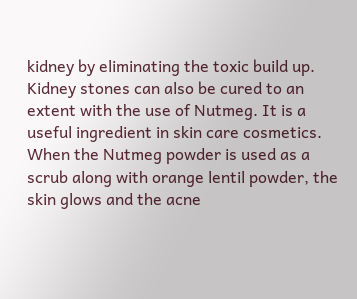kidney by eliminating the toxic build up. Kidney stones can also be cured to an extent with the use of Nutmeg. It is a useful ingredient in skin care cosmetics. When the Nutmeg powder is used as a scrub along with orange lentil powder, the skin glows and the acne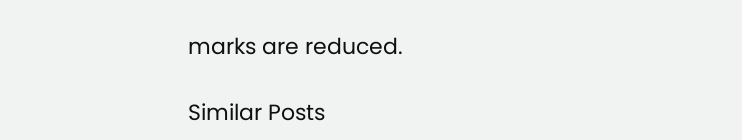marks are reduced.

Similar Posts